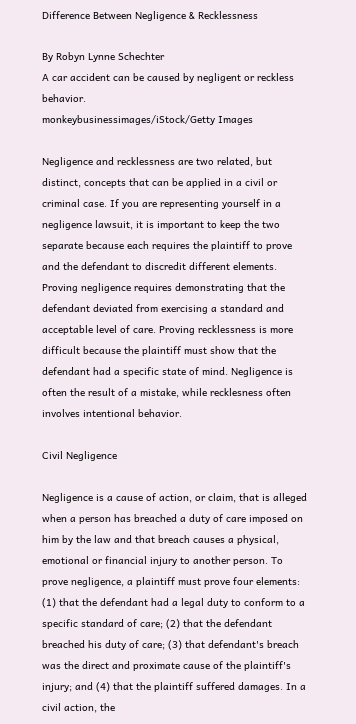Difference Between Negligence & Recklessness

By Robyn Lynne Schechter
A car accident can be caused by negligent or reckless behavior.
monkeybusinessimages/iStock/Getty Images

Negligence and recklessness are two related, but distinct, concepts that can be applied in a civil or criminal case. If you are representing yourself in a negligence lawsuit, it is important to keep the two separate because each requires the plaintiff to prove and the defendant to discredit different elements. Proving negligence requires demonstrating that the defendant deviated from exercising a standard and acceptable level of care. Proving recklessness is more difficult because the plaintiff must show that the defendant had a specific state of mind. Negligence is often the result of a mistake, while recklesness often involves intentional behavior.

Civil Negligence

Negligence is a cause of action, or claim, that is alleged when a person has breached a duty of care imposed on him by the law and that breach causes a physical, emotional or financial injury to another person. To prove negligence, a plaintiff must prove four elements: (1) that the defendant had a legal duty to conform to a specific standard of care; (2) that the defendant breached his duty of care; (3) that defendant's breach was the direct and proximate cause of the plaintiff's injury; and (4) that the plaintiff suffered damages. In a civil action, the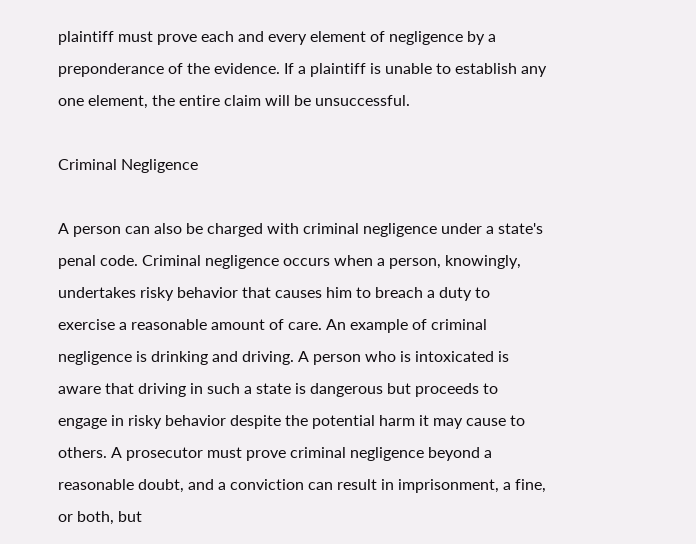plaintiff must prove each and every element of negligence by a preponderance of the evidence. If a plaintiff is unable to establish any one element, the entire claim will be unsuccessful.

Criminal Negligence

A person can also be charged with criminal negligence under a state's penal code. Criminal negligence occurs when a person, knowingly, undertakes risky behavior that causes him to breach a duty to exercise a reasonable amount of care. An example of criminal negligence is drinking and driving. A person who is intoxicated is aware that driving in such a state is dangerous but proceeds to engage in risky behavior despite the potential harm it may cause to others. A prosecutor must prove criminal negligence beyond a reasonable doubt, and a conviction can result in imprisonment, a fine, or both, but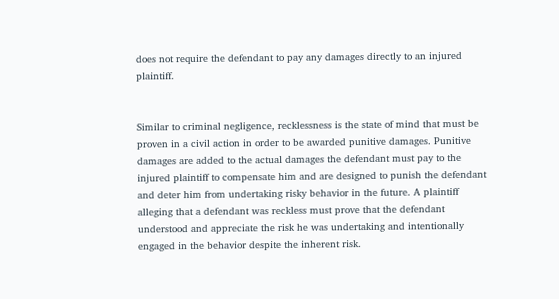does not require the defendant to pay any damages directly to an injured plaintiff.


Similar to criminal negligence, recklessness is the state of mind that must be proven in a civil action in order to be awarded punitive damages. Punitive damages are added to the actual damages the defendant must pay to the injured plaintiff to compensate him and are designed to punish the defendant and deter him from undertaking risky behavior in the future. A plaintiff alleging that a defendant was reckless must prove that the defendant understood and appreciate the risk he was undertaking and intentionally engaged in the behavior despite the inherent risk.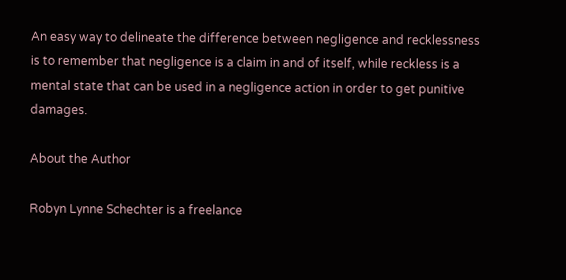An easy way to delineate the difference between negligence and recklessness is to remember that negligence is a claim in and of itself, while reckless is a mental state that can be used in a negligence action in order to get punitive damages.

About the Author

Robyn Lynne Schechter is a freelance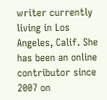writer currently living in Los Angeles, Calif. She has been an online contributor since 2007 on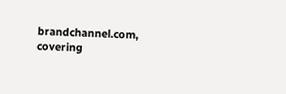brandchannel.com, covering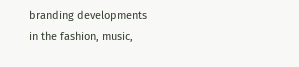branding developments in the fashion, music,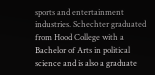sports and entertainment industries. Schechter graduated from Hood College with a Bachelor of Arts in political science and is also a graduate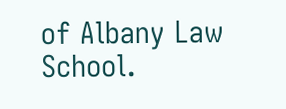of Albany Law School.